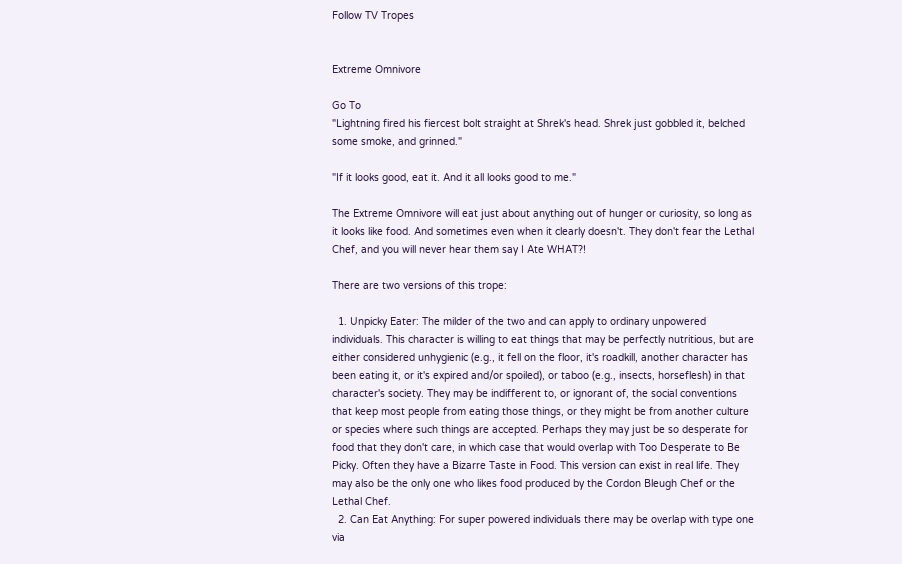Follow TV Tropes


Extreme Omnivore

Go To
"Lightning fired his fiercest bolt straight at Shrek's head. Shrek just gobbled it, belched some smoke, and grinned."

"If it looks good, eat it. And it all looks good to me."

The Extreme Omnivore will eat just about anything out of hunger or curiosity, so long as it looks like food. And sometimes even when it clearly doesn't. They don't fear the Lethal Chef, and you will never hear them say I Ate WHAT?!

There are two versions of this trope:

  1. Unpicky Eater: The milder of the two and can apply to ordinary unpowered individuals. This character is willing to eat things that may be perfectly nutritious, but are either considered unhygienic (e.g., it fell on the floor, it's roadkill, another character has been eating it, or it's expired and/or spoiled), or taboo (e.g., insects, horseflesh) in that character's society. They may be indifferent to, or ignorant of, the social conventions that keep most people from eating those things, or they might be from another culture or species where such things are accepted. Perhaps they may just be so desperate for food that they don't care, in which case that would overlap with Too Desperate to Be Picky. Often they have a Bizarre Taste in Food. This version can exist in real life. They may also be the only one who likes food produced by the Cordon Bleugh Chef or the Lethal Chef.
  2. Can Eat Anything: For super powered individuals there may be overlap with type one via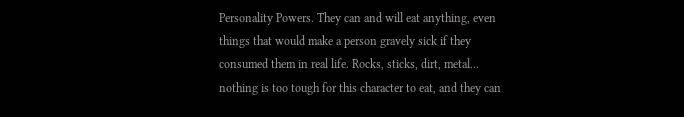Personality Powers. They can and will eat anything, even things that would make a person gravely sick if they consumed them in real life. Rocks, sticks, dirt, metal... nothing is too tough for this character to eat, and they can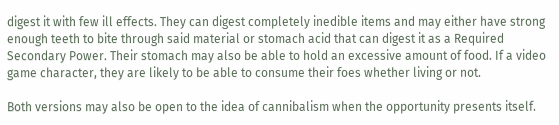digest it with few ill effects. They can digest completely inedible items and may either have strong enough teeth to bite through said material or stomach acid that can digest it as a Required Secondary Power. Their stomach may also be able to hold an excessive amount of food. If a video game character, they are likely to be able to consume their foes whether living or not.

Both versions may also be open to the idea of cannibalism when the opportunity presents itself.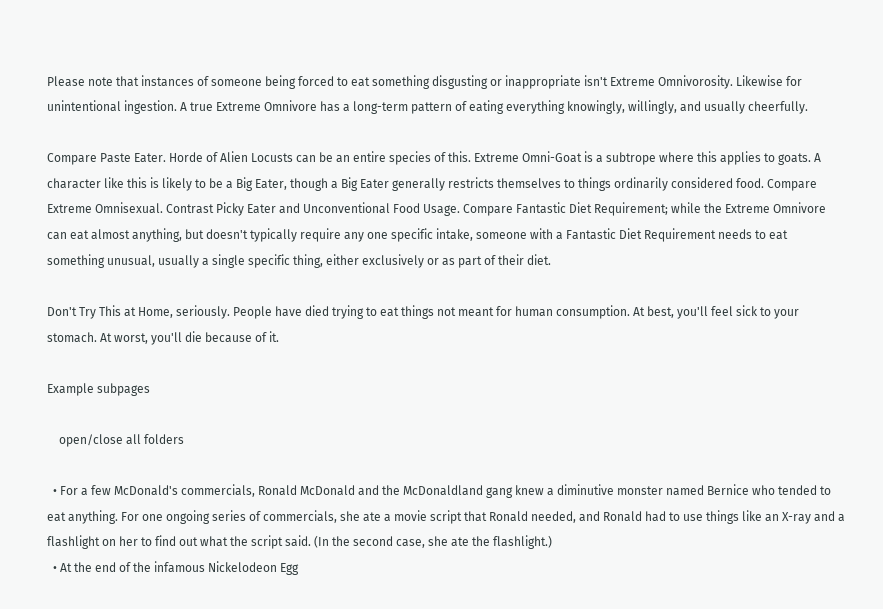Please note that instances of someone being forced to eat something disgusting or inappropriate isn't Extreme Omnivorosity. Likewise for unintentional ingestion. A true Extreme Omnivore has a long-term pattern of eating everything knowingly, willingly, and usually cheerfully.

Compare Paste Eater. Horde of Alien Locusts can be an entire species of this. Extreme Omni-Goat is a subtrope where this applies to goats. A character like this is likely to be a Big Eater, though a Big Eater generally restricts themselves to things ordinarily considered food. Compare Extreme Omnisexual. Contrast Picky Eater and Unconventional Food Usage. Compare Fantastic Diet Requirement; while the Extreme Omnivore can eat almost anything, but doesn't typically require any one specific intake, someone with a Fantastic Diet Requirement needs to eat something unusual, usually a single specific thing, either exclusively or as part of their diet.

Don't Try This at Home, seriously. People have died trying to eat things not meant for human consumption. At best, you'll feel sick to your stomach. At worst, you'll die because of it.

Example subpages

    open/close all folders

  • For a few McDonald's commercials, Ronald McDonald and the McDonaldland gang knew a diminutive monster named Bernice who tended to eat anything. For one ongoing series of commercials, she ate a movie script that Ronald needed, and Ronald had to use things like an X-ray and a flashlight on her to find out what the script said. (In the second case, she ate the flashlight.)
  • At the end of the infamous Nickelodeon Egg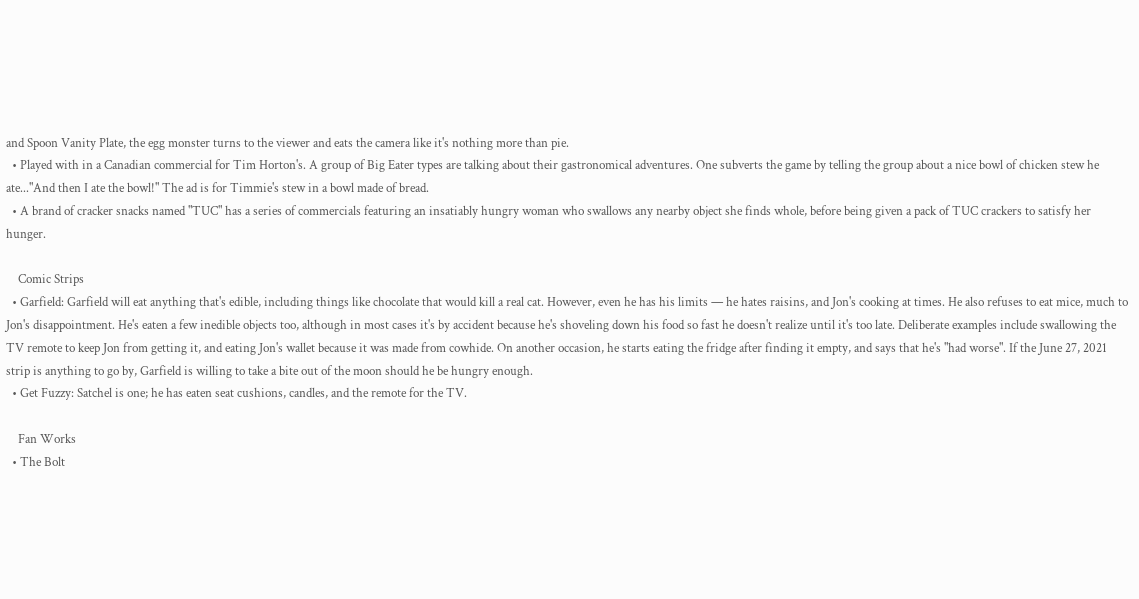and Spoon Vanity Plate, the egg monster turns to the viewer and eats the camera like it's nothing more than pie.
  • Played with in a Canadian commercial for Tim Horton's. A group of Big Eater types are talking about their gastronomical adventures. One subverts the game by telling the group about a nice bowl of chicken stew he ate..."And then I ate the bowl!" The ad is for Timmie's stew in a bowl made of bread.
  • A brand of cracker snacks named "TUC" has a series of commercials featuring an insatiably hungry woman who swallows any nearby object she finds whole, before being given a pack of TUC crackers to satisfy her hunger.

    Comic Strips
  • Garfield: Garfield will eat anything that's edible, including things like chocolate that would kill a real cat. However, even he has his limits — he hates raisins, and Jon's cooking at times. He also refuses to eat mice, much to Jon's disappointment. He's eaten a few inedible objects too, although in most cases it's by accident because he's shoveling down his food so fast he doesn't realize until it's too late. Deliberate examples include swallowing the TV remote to keep Jon from getting it, and eating Jon's wallet because it was made from cowhide. On another occasion, he starts eating the fridge after finding it empty, and says that he's "had worse". If the June 27, 2021 strip is anything to go by, Garfield is willing to take a bite out of the moon should he be hungry enough.
  • Get Fuzzy: Satchel is one; he has eaten seat cushions, candles, and the remote for the TV.

    Fan Works
  • The Bolt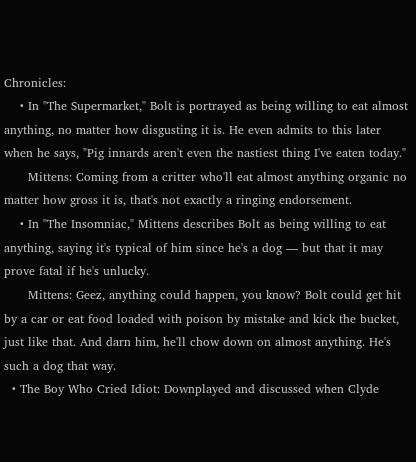Chronicles:
    • In "The Supermarket," Bolt is portrayed as being willing to eat almost anything, no matter how disgusting it is. He even admits to this later when he says, "Pig innards aren't even the nastiest thing I've eaten today."
      Mittens: Coming from a critter who'll eat almost anything organic no matter how gross it is, that's not exactly a ringing endorsement.
    • In "The Insomniac," Mittens describes Bolt as being willing to eat anything, saying it's typical of him since he's a dog — but that it may prove fatal if he's unlucky.
      Mittens: Geez, anything could happen, you know? Bolt could get hit by a car or eat food loaded with poison by mistake and kick the bucket, just like that. And darn him, he'll chow down on almost anything. He's such a dog that way.
  • The Boy Who Cried Idiot: Downplayed and discussed when Clyde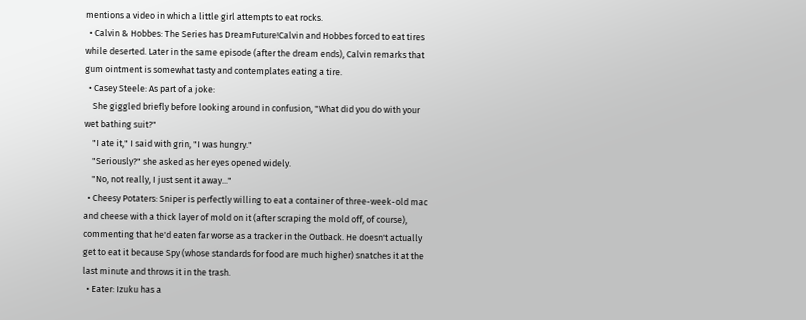mentions a video in which a little girl attempts to eat rocks.
  • Calvin & Hobbes: The Series has DreamFuture!Calvin and Hobbes forced to eat tires while deserted. Later in the same episode (after the dream ends), Calvin remarks that gum ointment is somewhat tasty and contemplates eating a tire.
  • Casey Steele: As part of a joke:
    She giggled briefly before looking around in confusion, "What did you do with your wet bathing suit?"
    "I ate it," I said with grin, "I was hungry."
    "Seriously?" she asked as her eyes opened widely.
    "No, not really, I just sent it away..."
  • Cheesy Potaters: Sniper is perfectly willing to eat a container of three-week-old mac and cheese with a thick layer of mold on it (after scraping the mold off, of course), commenting that he'd eaten far worse as a tracker in the Outback. He doesn't actually get to eat it because Spy (whose standards for food are much higher) snatches it at the last minute and throws it in the trash.
  • Eater: Izuku has a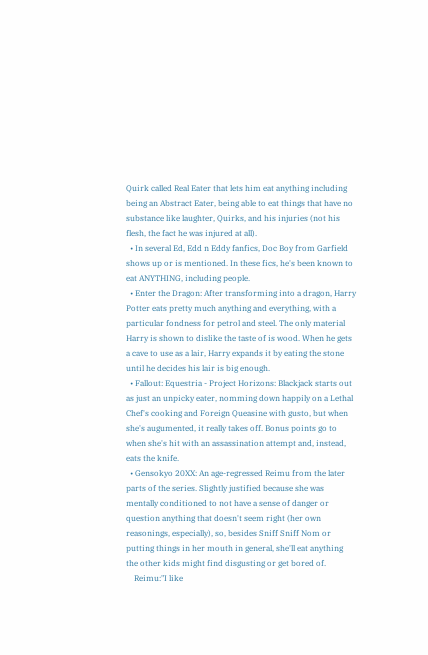Quirk called Real Eater that lets him eat anything including being an Abstract Eater, being able to eat things that have no substance like laughter, Quirks, and his injuries (not his flesh, the fact he was injured at all).
  • In several Ed, Edd n Eddy fanfics, Doc Boy from Garfield shows up or is mentioned. In these fics, he's been known to eat ANYTHING, including people.
  • Enter the Dragon: After transforming into a dragon, Harry Potter eats pretty much anything and everything, with a particular fondness for petrol and steel. The only material Harry is shown to dislike the taste of is wood. When he gets a cave to use as a lair, Harry expands it by eating the stone until he decides his lair is big enough.
  • Fallout: Equestria - Project Horizons: Blackjack starts out as just an unpicky eater, nomming down happily on a Lethal Chef's cooking and Foreign Queasine with gusto, but when she's augumented, it really takes off. Bonus points go to when she's hit with an assassination attempt and, instead, eats the knife.
  • Gensokyo 20XX: An age-regressed Reimu from the later parts of the series. Slightly justified because she was mentally conditioned to not have a sense of danger or question anything that doesn't seem right (her own reasonings, especially), so, besides Sniff Sniff Nom or putting things in her mouth in general, she'll eat anything the other kids might find disgusting or get bored of.
    Reimu:"I like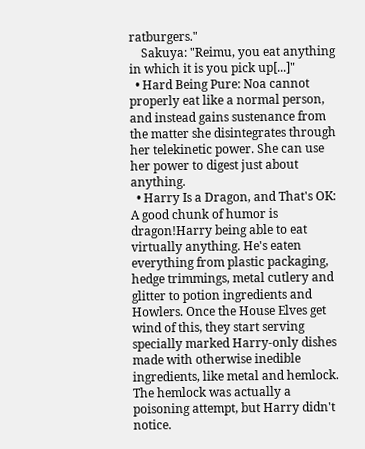ratburgers."
    Sakuya: "Reimu, you eat anything in which it is you pick up[...]"
  • Hard Being Pure: Noa cannot properly eat like a normal person, and instead gains sustenance from the matter she disintegrates through her telekinetic power. She can use her power to digest just about anything.
  • Harry Is a Dragon, and That's OK: A good chunk of humor is dragon!Harry being able to eat virtually anything. He's eaten everything from plastic packaging, hedge trimmings, metal cutlery and glitter to potion ingredients and Howlers. Once the House Elves get wind of this, they start serving specially marked Harry-only dishes made with otherwise inedible ingredients, like metal and hemlock. The hemlock was actually a poisoning attempt, but Harry didn't notice.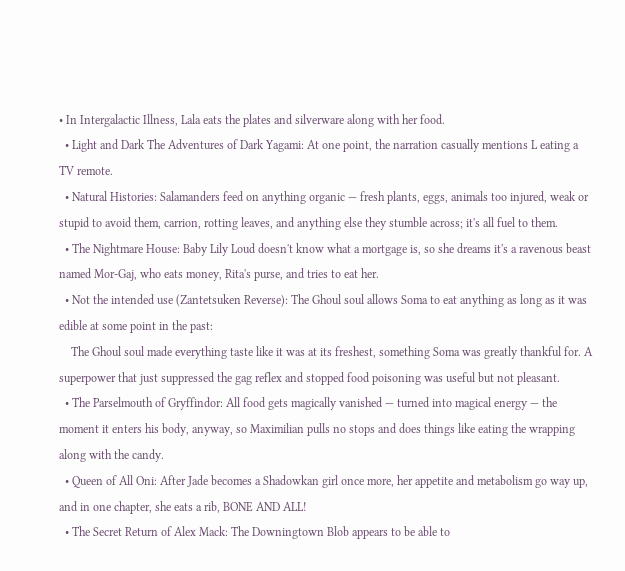• In Intergalactic Illness, Lala eats the plates and silverware along with her food.
  • Light and Dark The Adventures of Dark Yagami: At one point, the narration casually mentions L eating a TV remote.
  • Natural Histories: Salamanders feed on anything organic — fresh plants, eggs, animals too injured, weak or stupid to avoid them, carrion, rotting leaves, and anything else they stumble across; it's all fuel to them.
  • The Nightmare House: Baby Lily Loud doesn't know what a mortgage is, so she dreams it's a ravenous beast named Mor-Gaj, who eats money, Rita's purse, and tries to eat her.
  • Not the intended use (Zantetsuken Reverse): The Ghoul soul allows Soma to eat anything as long as it was edible at some point in the past:
    The Ghoul soul made everything taste like it was at its freshest, something Soma was greatly thankful for. A superpower that just suppressed the gag reflex and stopped food poisoning was useful but not pleasant.
  • The Parselmouth of Gryffindor: All food gets magically vanished — turned into magical energy — the moment it enters his body, anyway, so Maximilian pulls no stops and does things like eating the wrapping along with the candy.
  • Queen of All Oni: After Jade becomes a Shadowkan girl once more, her appetite and metabolism go way up, and in one chapter, she eats a rib, BONE AND ALL!
  • The Secret Return of Alex Mack: The Downingtown Blob appears to be able to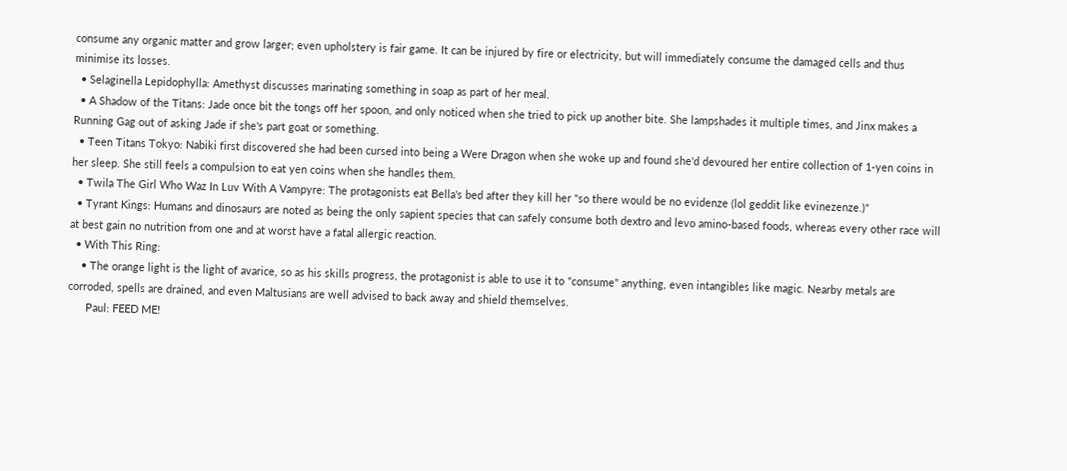consume any organic matter and grow larger; even upholstery is fair game. It can be injured by fire or electricity, but will immediately consume the damaged cells and thus minimise its losses.
  • Selaginella Lepidophylla: Amethyst discusses marinating something in soap as part of her meal.
  • A Shadow of the Titans: Jade once bit the tongs off her spoon, and only noticed when she tried to pick up another bite. She lampshades it multiple times, and Jinx makes a Running Gag out of asking Jade if she's part goat or something.
  • Teen Titans Tokyo: Nabiki first discovered she had been cursed into being a Were Dragon when she woke up and found she'd devoured her entire collection of 1-yen coins in her sleep. She still feels a compulsion to eat yen coins when she handles them.
  • Twila The Girl Who Waz In Luv With A Vampyre: The protagonists eat Bella's bed after they kill her "so there would be no evidenze (lol geddit like evinezenze.)"
  • Tyrant Kings: Humans and dinosaurs are noted as being the only sapient species that can safely consume both dextro and levo amino-based foods, whereas every other race will at best gain no nutrition from one and at worst have a fatal allergic reaction.
  • With This Ring:
    • The orange light is the light of avarice, so as his skills progress, the protagonist is able to use it to "consume" anything, even intangibles like magic. Nearby metals are corroded, spells are drained, and even Maltusians are well advised to back away and shield themselves.
      Paul: FEED ME!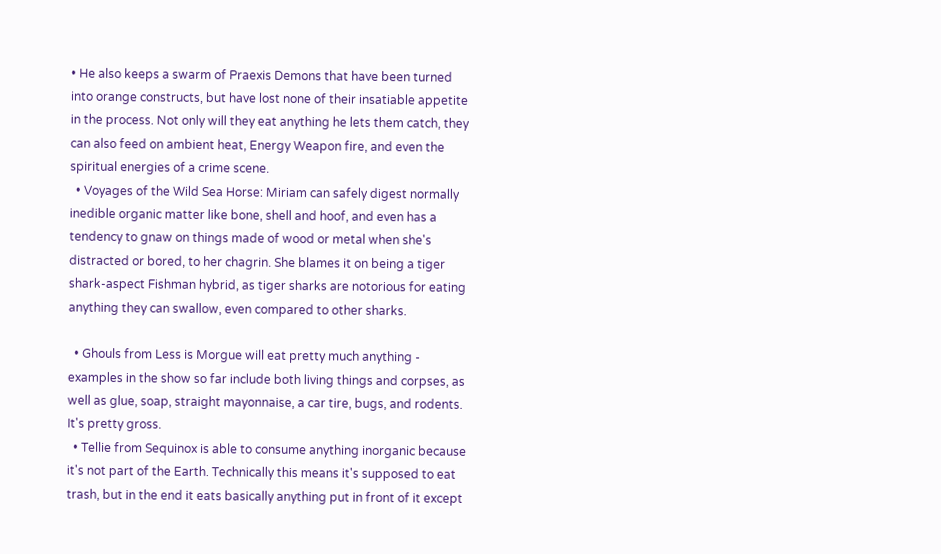• He also keeps a swarm of Praexis Demons that have been turned into orange constructs, but have lost none of their insatiable appetite in the process. Not only will they eat anything he lets them catch, they can also feed on ambient heat, Energy Weapon fire, and even the spiritual energies of a crime scene.
  • Voyages of the Wild Sea Horse: Miriam can safely digest normally inedible organic matter like bone, shell and hoof, and even has a tendency to gnaw on things made of wood or metal when she's distracted or bored, to her chagrin. She blames it on being a tiger shark-aspect Fishman hybrid, as tiger sharks are notorious for eating anything they can swallow, even compared to other sharks.

  • Ghouls from Less is Morgue will eat pretty much anything - examples in the show so far include both living things and corpses, as well as glue, soap, straight mayonnaise, a car tire, bugs, and rodents. It's pretty gross.
  • Tellie from Sequinox is able to consume anything inorganic because it's not part of the Earth. Technically this means it's supposed to eat trash, but in the end it eats basically anything put in front of it except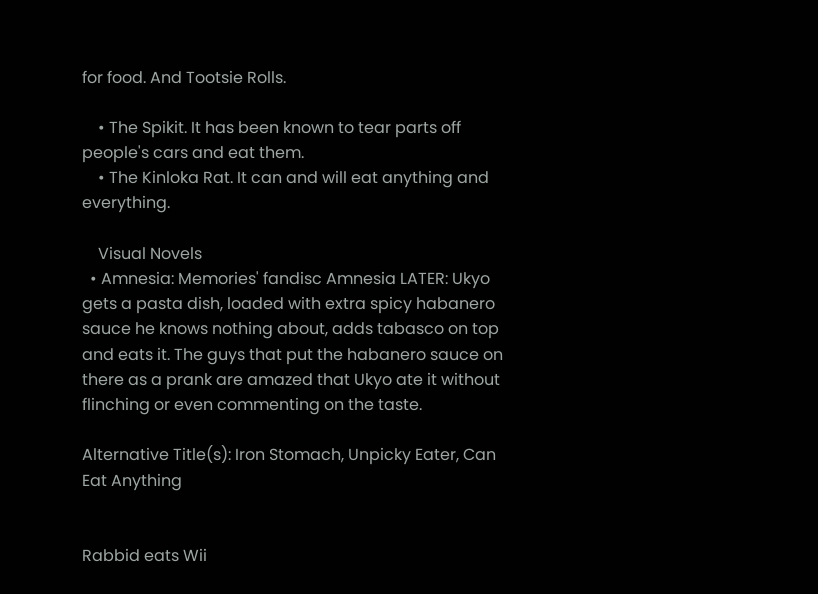for food. And Tootsie Rolls.

    • The Spikit. It has been known to tear parts off people's cars and eat them.
    • The Kinloka Rat. It can and will eat anything and everything.

    Visual Novels
  • Amnesia: Memories' fandisc Amnesia LATER: Ukyo gets a pasta dish, loaded with extra spicy habanero sauce he knows nothing about, adds tabasco on top and eats it. The guys that put the habanero sauce on there as a prank are amazed that Ukyo ate it without flinching or even commenting on the taste.

Alternative Title(s): Iron Stomach, Unpicky Eater, Can Eat Anything


Rabbid eats Wii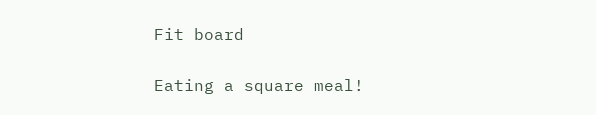Fit board

Eating a square meal!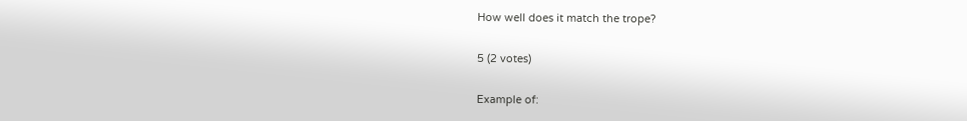How well does it match the trope?

5 (2 votes)

Example of: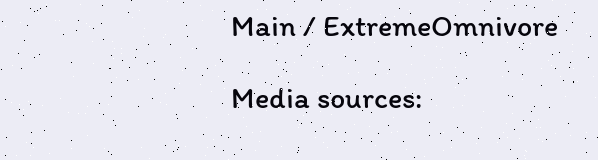Main / ExtremeOmnivore

Media sources: